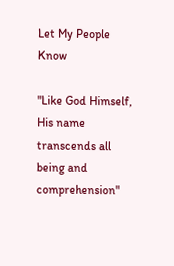Let My People Know

"Like God Himself, His name transcends all being and comprehension"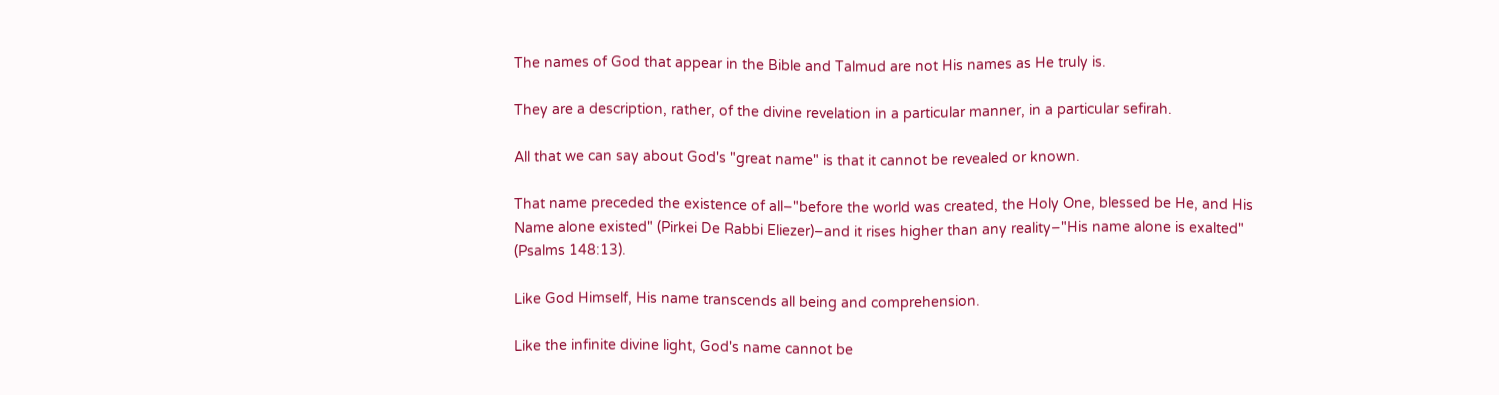The names of God that appear in the Bible and Talmud are not His names as He truly is.

They are a description, rather, of the divine revelation in a particular manner, in a particular sefirah.

All that we can say about God's "great name" is that it cannot be revealed or known.

That name preceded the existence of all–"before the world was created, the Holy One, blessed be He, and His Name alone existed" (Pirkei De Rabbi Eliezer)–and it rises higher than any reality–"His name alone is exalted" (Psalms 148:13).

Like God Himself, His name transcends all being and comprehension.

Like the infinite divine light, God's name cannot be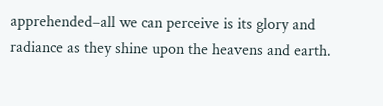apprehended–all we can perceive is its glory and radiance as they shine upon the heavens and earth.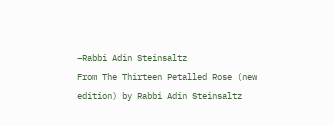–Rabbi Adin Steinsaltz
From The Thirteen Petalled Rose (new edition) by Rabbi Adin Steinsaltz